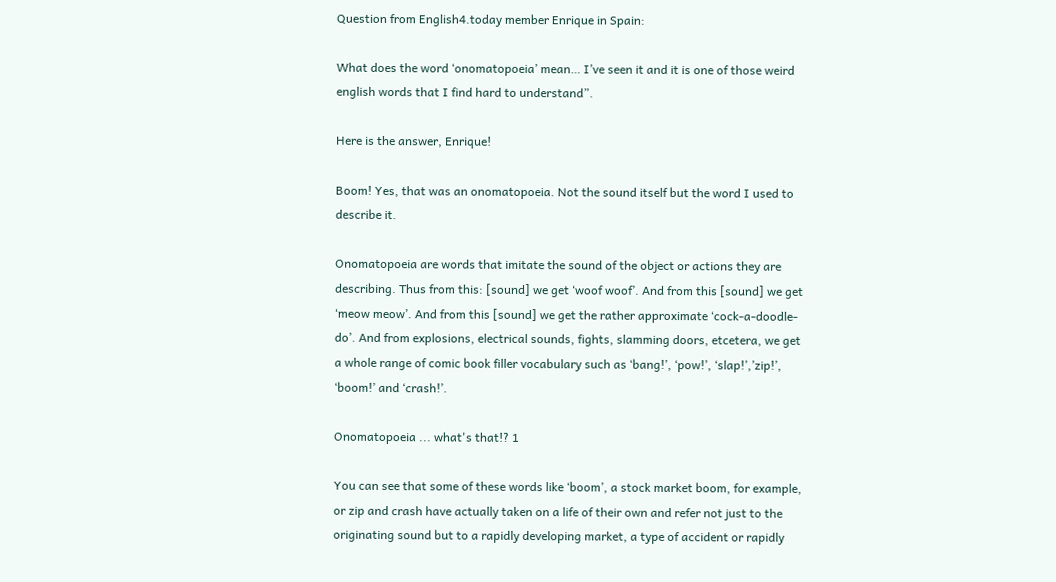Question from English4.today member Enrique in Spain:

What does the word ‘onomatopoeia’ mean… I’ve seen it and it is one of those weird english words that I find hard to understand”.

Here is the answer, Enrique!

Boom! Yes, that was an onomatopoeia. Not the sound itself but the word I used to describe it.

Onomatopoeia are words that imitate the sound of the object or actions they are describing. Thus from this: [sound] we get ‘woof woof’. And from this [sound] we get ‘meow meow’. And from this [sound] we get the rather approximate ‘cock-a-doodle-do’. And from explosions, electrical sounds, fights, slamming doors, etcetera, we get a whole range of comic book filler vocabulary such as ‘bang!’, ‘pow!’, ‘slap!’,’zip!’, ‘boom!’ and ‘crash!’.

Onomatopoeia ... what's that!? 1

You can see that some of these words like ‘boom’, a stock market boom, for example, or zip and crash have actually taken on a life of their own and refer not just to the originating sound but to a rapidly developing market, a type of accident or rapidly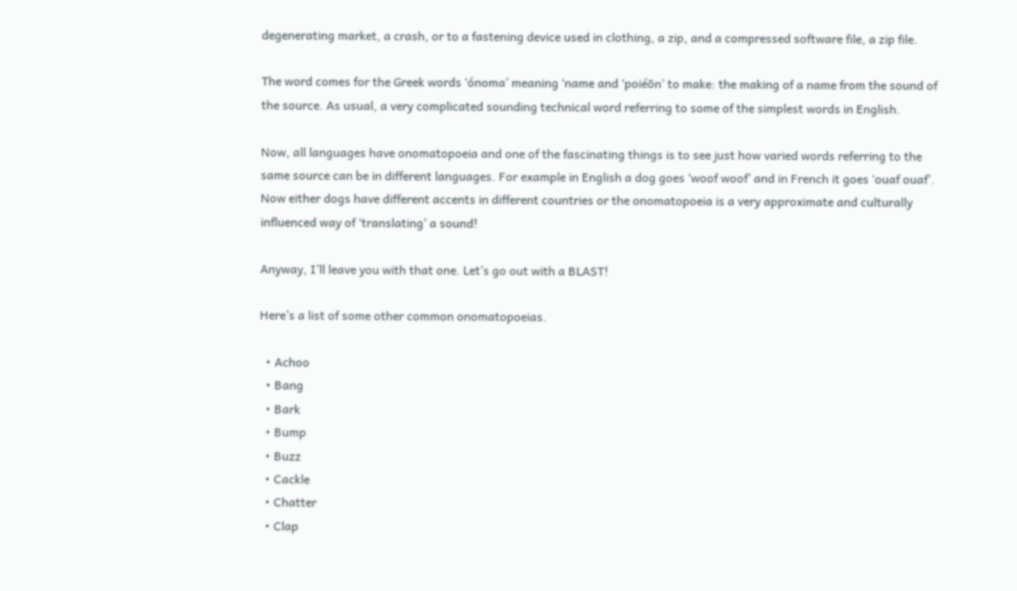degenerating market, a crash, or to a fastening device used in clothing, a zip, and a compressed software file, a zip file.

The word comes for the Greek words ‘ónoma’ meaning ‘name and ‘poiéōn’ to make: the making of a name from the sound of the source. As usual, a very complicated sounding technical word referring to some of the simplest words in English.

Now, all languages have onomatopoeia and one of the fascinating things is to see just how varied words referring to the same source can be in different languages. For example in English a dog goes ‘woof woof’ and in French it goes ‘ouaf ouaf’. Now either dogs have different accents in different countries or the onomatopoeia is a very approximate and culturally influenced way of ‘translating’ a sound!

Anyway, I’ll leave you with that one. Let’s go out with a BLAST!

Here’s a list of some other common onomatopoeias.

  • Achoo
  • Bang
  • Bark
  • Bump
  • Buzz
  • Cackle
  • Chatter
  • Clap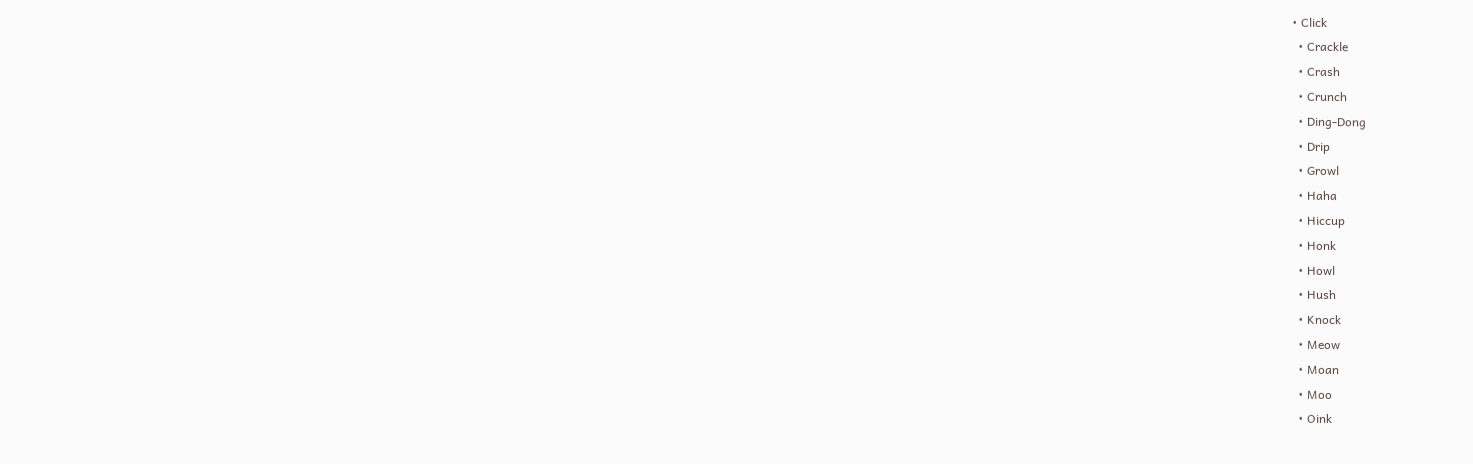• Click
  • Crackle
  • Crash
  • Crunch
  • Ding-Dong
  • Drip
  • Growl
  • Haha
  • Hiccup
  • Honk
  • Howl
  • Hush
  • Knock
  • Meow
  • Moan
  • Moo
  • Oink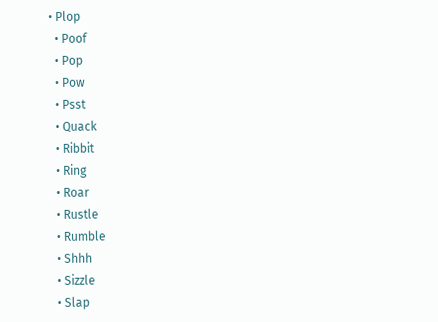• Plop
  • Poof
  • Pop
  • Pow
  • Psst
  • Quack
  • Ribbit
  • Ring
  • Roar
  • Rustle
  • Rumble
  • Shhh
  • Sizzle
  • Slap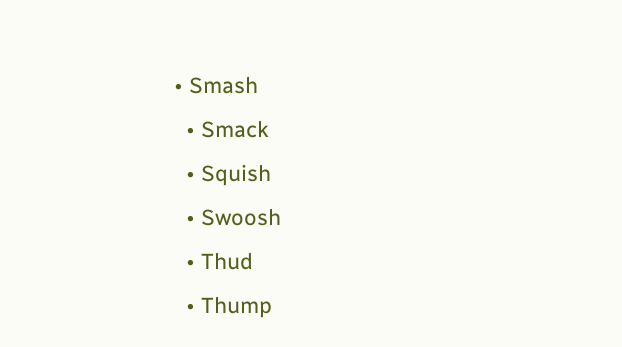• Smash
  • Smack
  • Squish
  • Swoosh
  • Thud
  • Thump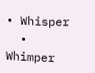• Whisper
  • Whimper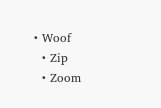• Woof
  • Zip
  • Zoom